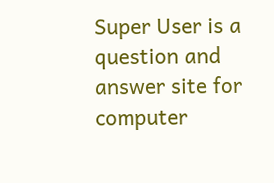Super User is a question and answer site for computer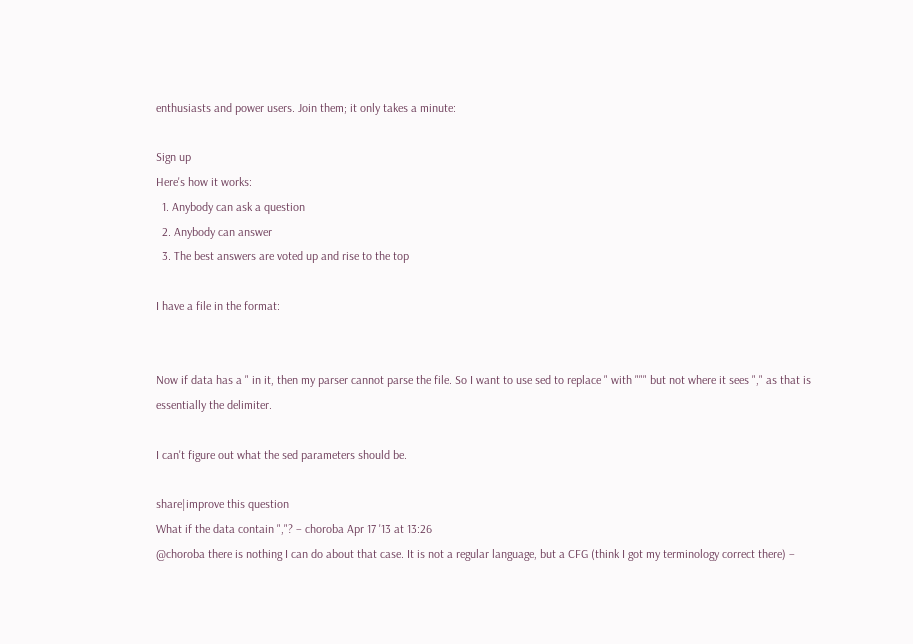enthusiasts and power users. Join them; it only takes a minute:

Sign up
Here's how it works:
  1. Anybody can ask a question
  2. Anybody can answer
  3. The best answers are voted up and rise to the top

I have a file in the format:


Now if data has a " in it, then my parser cannot parse the file. So I want to use sed to replace " with """ but not where it sees "," as that is essentially the delimiter.

I can't figure out what the sed parameters should be.

share|improve this question
What if the data contain ","? – choroba Apr 17 '13 at 13:26
@choroba there is nothing I can do about that case. It is not a regular language, but a CFG (think I got my terminology correct there) –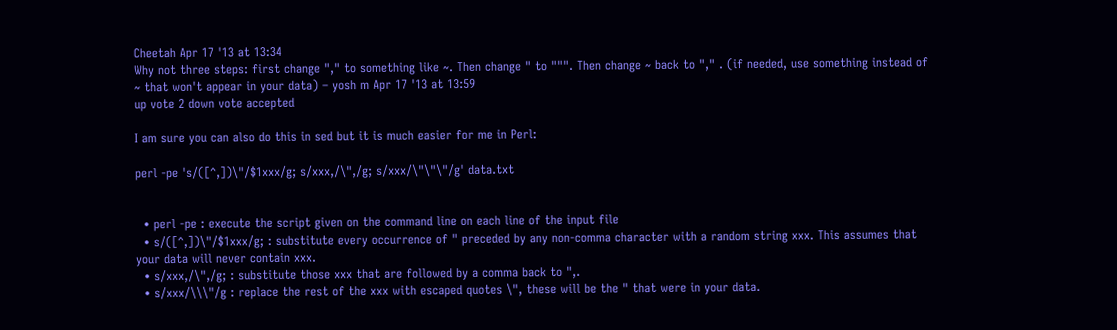Cheetah Apr 17 '13 at 13:34
Why not three steps: first change "," to something like ~. Then change " to """. Then change ~ back to "," . (if needed, use something instead of ~ that won't appear in your data) – yosh m Apr 17 '13 at 13:59
up vote 2 down vote accepted

I am sure you can also do this in sed but it is much easier for me in Perl:

perl -pe 's/([^,])\"/$1xxx/g; s/xxx,/\",/g; s/xxx/\"\"\"/g' data.txt


  • perl -pe : execute the script given on the command line on each line of the input file
  • s/([^,])\"/$1xxx/g; : substitute every occurrence of " preceded by any non-comma character with a random string xxx. This assumes that your data will never contain xxx.
  • s/xxx,/\",/g; : substitute those xxx that are followed by a comma back to ",.
  • s/xxx/\\\"/g : replace the rest of the xxx with escaped quotes \", these will be the " that were in your data.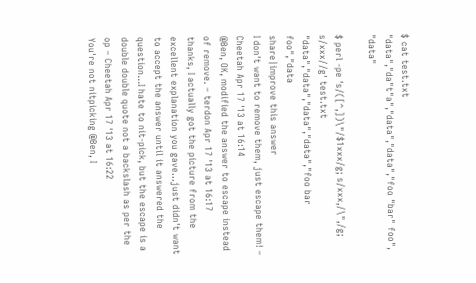$ cat test.txt
"data","da"t"a","data","data","foo "bar" foo", "data"

$ perl -pe 's/([^,])\"/$1xxx/g; s/xxx,/\",/g; s/xxx//g' test.txt
"data","data","data","data","foo bar foo","data
share|improve this answer
I don't want to remove them, just escape them! – Cheetah Apr 17 '13 at 16:14
@Ben, OK, modified the answer to escape instead of remove. – terdon Apr 17 '13 at 16:17
thanks, I actually got the picture from the excellent explanation you gave...just didn't want to accept the answer until it answered the question...I hate to nit-pick, but the escape is a double double quote not a backslash as per the op – Cheetah Apr 17 '13 at 16:22
You're not nitpicking @Ben, I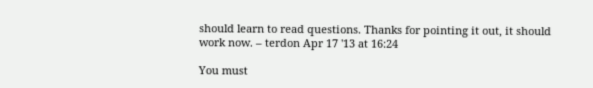should learn to read questions. Thanks for pointing it out, it should work now. – terdon Apr 17 '13 at 16:24

You must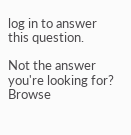log in to answer this question.

Not the answer you're looking for? Browse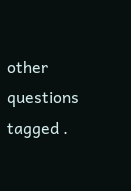other questions tagged .